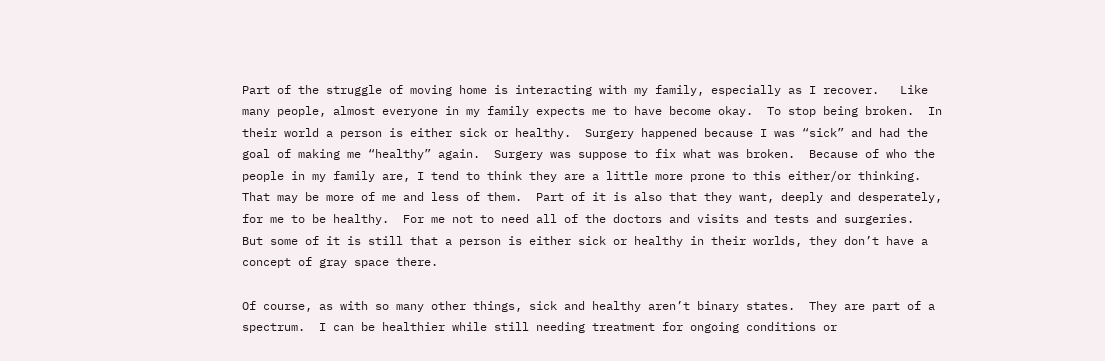Part of the struggle of moving home is interacting with my family, especially as I recover.   Like many people, almost everyone in my family expects me to have become okay.  To stop being broken.  In their world a person is either sick or healthy.  Surgery happened because I was “sick” and had the goal of making me “healthy” again.  Surgery was suppose to fix what was broken.  Because of who the people in my family are, I tend to think they are a little more prone to this either/or thinking.  That may be more of me and less of them.  Part of it is also that they want, deeply and desperately, for me to be healthy.  For me not to need all of the doctors and visits and tests and surgeries.  But some of it is still that a person is either sick or healthy in their worlds, they don’t have a concept of gray space there.

Of course, as with so many other things, sick and healthy aren’t binary states.  They are part of a spectrum.  I can be healthier while still needing treatment for ongoing conditions or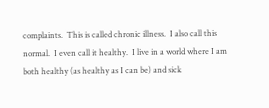complaints.  This is called chronic illness.  I also call this normal.  I even call it healthy.  I live in a world where I am both healthy (as healthy as I can be) and sick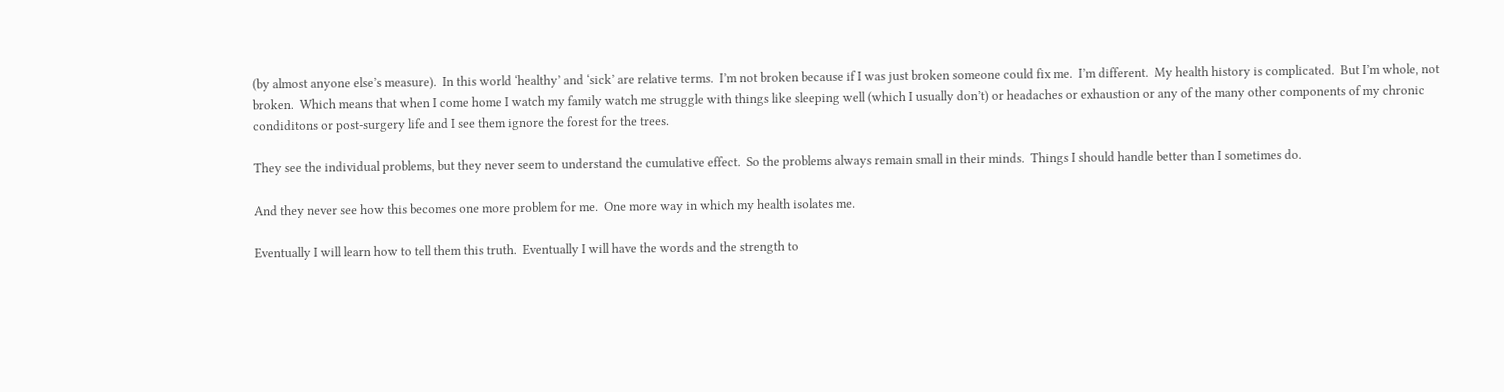(by almost anyone else’s measure).  In this world ‘healthy’ and ‘sick’ are relative terms.  I’m not broken because if I was just broken someone could fix me.  I’m different.  My health history is complicated.  But I’m whole, not broken.  Which means that when I come home I watch my family watch me struggle with things like sleeping well (which I usually don’t) or headaches or exhaustion or any of the many other components of my chronic condiditons or post-surgery life and I see them ignore the forest for the trees.

They see the individual problems, but they never seem to understand the cumulative effect.  So the problems always remain small in their minds.  Things I should handle better than I sometimes do.

And they never see how this becomes one more problem for me.  One more way in which my health isolates me.

Eventually I will learn how to tell them this truth.  Eventually I will have the words and the strength to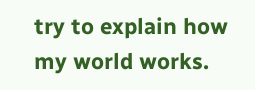try to explain how my world works.